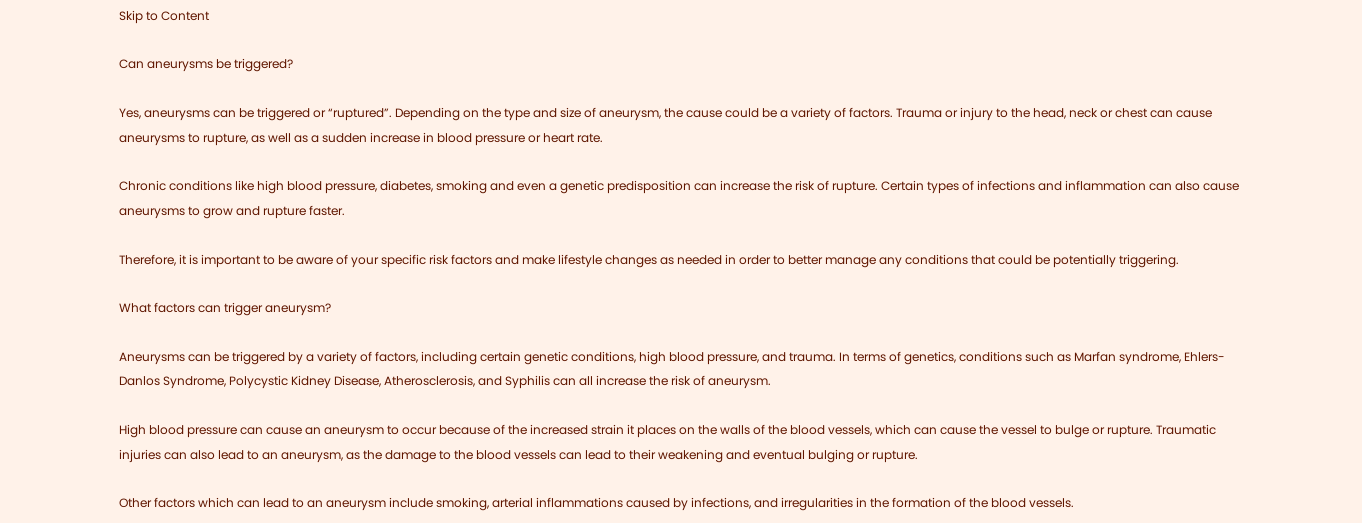Skip to Content

Can aneurysms be triggered?

Yes, aneurysms can be triggered or “ruptured”. Depending on the type and size of aneurysm, the cause could be a variety of factors. Trauma or injury to the head, neck or chest can cause aneurysms to rupture, as well as a sudden increase in blood pressure or heart rate.

Chronic conditions like high blood pressure, diabetes, smoking and even a genetic predisposition can increase the risk of rupture. Certain types of infections and inflammation can also cause aneurysms to grow and rupture faster.

Therefore, it is important to be aware of your specific risk factors and make lifestyle changes as needed in order to better manage any conditions that could be potentially triggering.

What factors can trigger aneurysm?

Aneurysms can be triggered by a variety of factors, including certain genetic conditions, high blood pressure, and trauma. In terms of genetics, conditions such as Marfan syndrome, Ehlers-Danlos Syndrome, Polycystic Kidney Disease, Atherosclerosis, and Syphilis can all increase the risk of aneurysm.

High blood pressure can cause an aneurysm to occur because of the increased strain it places on the walls of the blood vessels, which can cause the vessel to bulge or rupture. Traumatic injuries can also lead to an aneurysm, as the damage to the blood vessels can lead to their weakening and eventual bulging or rupture.

Other factors which can lead to an aneurysm include smoking, arterial inflammations caused by infections, and irregularities in the formation of the blood vessels.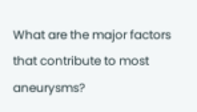What are the major factors that contribute to most aneurysms?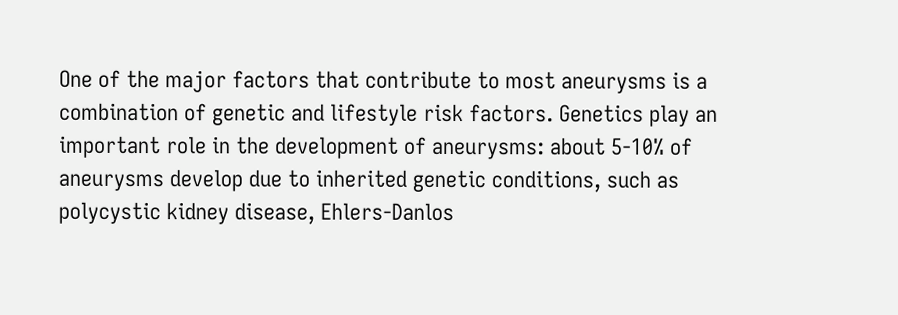One of the major factors that contribute to most aneurysms is a combination of genetic and lifestyle risk factors. Genetics play an important role in the development of aneurysms: about 5-10% of aneurysms develop due to inherited genetic conditions, such as polycystic kidney disease, Ehlers-Danlos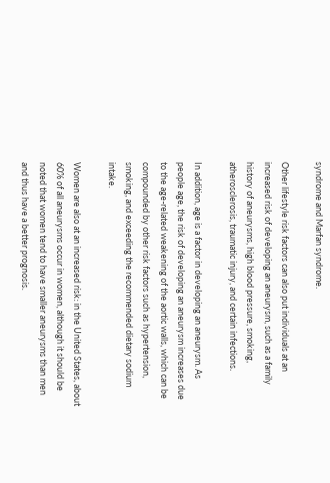syndrome and Marfan syndrome.

Other lifestyle risk factors can also put individuals at an increased risk of developing an aneurysm, such as a family history of aneurysms, high blood pressure, smoking, atherosclerosis, traumatic injury, and certain infections.

In addition, age is a factor in developing an aneurysm. As people age, the risk of developing an aneurysm increases due to the age-related weakening of the aortic walls, which can be compounded by other risk factors such as hypertension, smoking, and exceeding the recommended dietary sodium intake.

Women are also at an increased risk: in the United States, about 60% of all aneurysms occur in women, although it should be noted that women tend to have smaller aneurysms than men and thus have a better prognosis.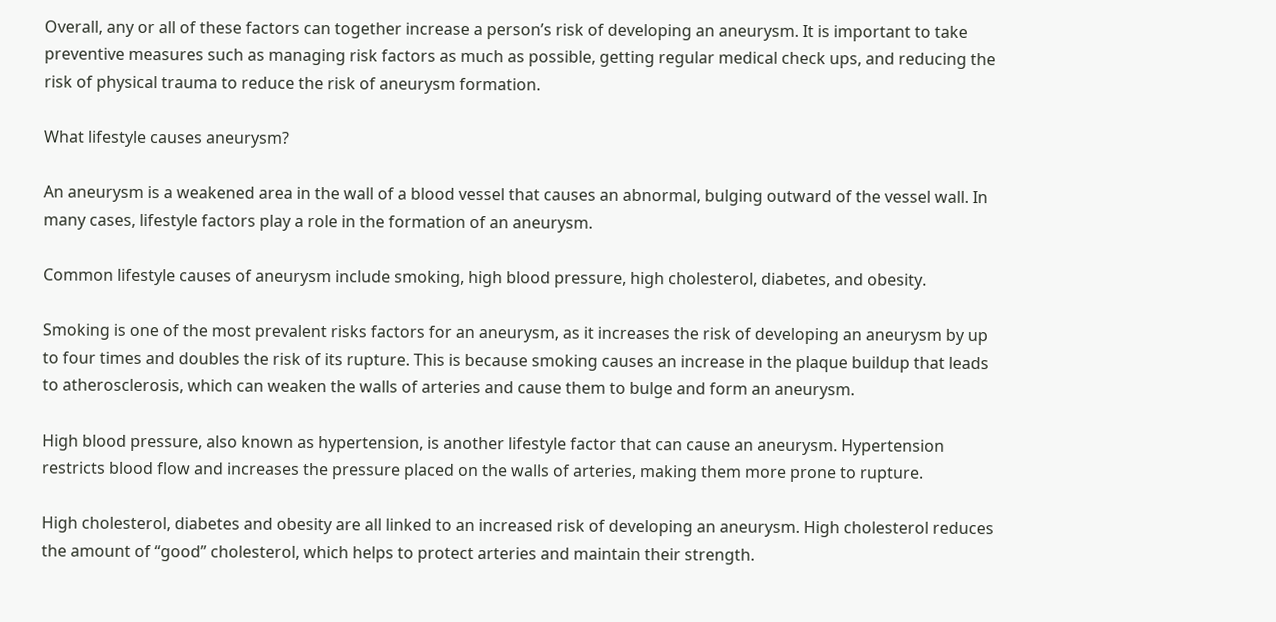Overall, any or all of these factors can together increase a person’s risk of developing an aneurysm. It is important to take preventive measures such as managing risk factors as much as possible, getting regular medical check ups, and reducing the risk of physical trauma to reduce the risk of aneurysm formation.

What lifestyle causes aneurysm?

An aneurysm is a weakened area in the wall of a blood vessel that causes an abnormal, bulging outward of the vessel wall. In many cases, lifestyle factors play a role in the formation of an aneurysm.

Common lifestyle causes of aneurysm include smoking, high blood pressure, high cholesterol, diabetes, and obesity.

Smoking is one of the most prevalent risks factors for an aneurysm, as it increases the risk of developing an aneurysm by up to four times and doubles the risk of its rupture. This is because smoking causes an increase in the plaque buildup that leads to atherosclerosis, which can weaken the walls of arteries and cause them to bulge and form an aneurysm.

High blood pressure, also known as hypertension, is another lifestyle factor that can cause an aneurysm. Hypertension restricts blood flow and increases the pressure placed on the walls of arteries, making them more prone to rupture.

High cholesterol, diabetes and obesity are all linked to an increased risk of developing an aneurysm. High cholesterol reduces the amount of “good” cholesterol, which helps to protect arteries and maintain their strength.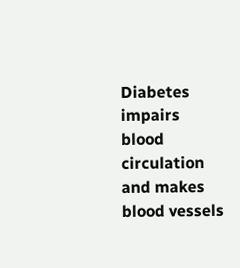Diabetes impairs blood circulation and makes blood vessels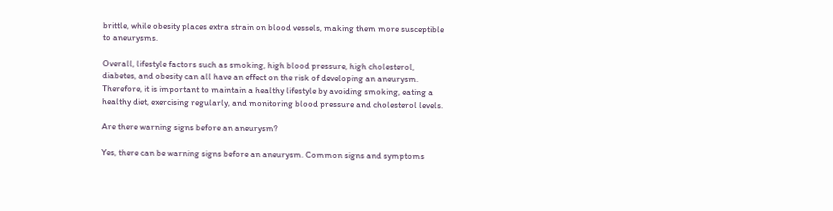brittle, while obesity places extra strain on blood vessels, making them more susceptible to aneurysms.

Overall, lifestyle factors such as smoking, high blood pressure, high cholesterol, diabetes, and obesity can all have an effect on the risk of developing an aneurysm. Therefore, it is important to maintain a healthy lifestyle by avoiding smoking, eating a healthy diet, exercising regularly, and monitoring blood pressure and cholesterol levels.

Are there warning signs before an aneurysm?

Yes, there can be warning signs before an aneurysm. Common signs and symptoms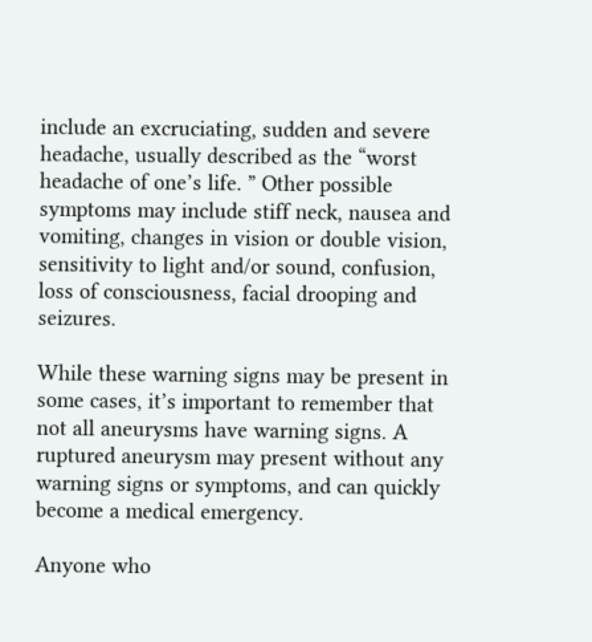include an excruciating, sudden and severe headache, usually described as the “worst headache of one’s life. ” Other possible symptoms may include stiff neck, nausea and vomiting, changes in vision or double vision, sensitivity to light and/or sound, confusion, loss of consciousness, facial drooping and seizures.

While these warning signs may be present in some cases, it’s important to remember that not all aneurysms have warning signs. A ruptured aneurysm may present without any warning signs or symptoms, and can quickly become a medical emergency.

Anyone who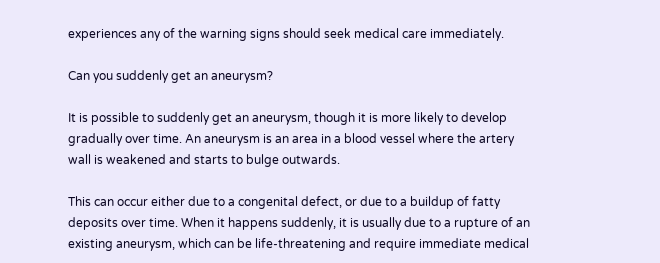experiences any of the warning signs should seek medical care immediately.

Can you suddenly get an aneurysm?

It is possible to suddenly get an aneurysm, though it is more likely to develop gradually over time. An aneurysm is an area in a blood vessel where the artery wall is weakened and starts to bulge outwards.

This can occur either due to a congenital defect, or due to a buildup of fatty deposits over time. When it happens suddenly, it is usually due to a rupture of an existing aneurysm, which can be life-threatening and require immediate medical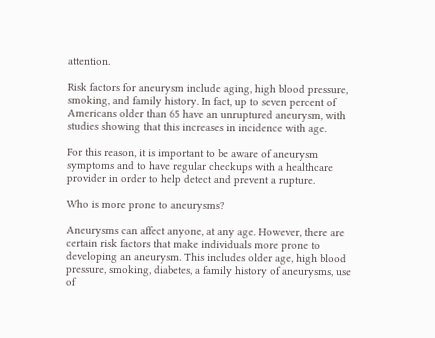attention.

Risk factors for aneurysm include aging, high blood pressure, smoking, and family history. In fact, up to seven percent of Americans older than 65 have an unruptured aneurysm, with studies showing that this increases in incidence with age.

For this reason, it is important to be aware of aneurysm symptoms and to have regular checkups with a healthcare provider in order to help detect and prevent a rupture.

Who is more prone to aneurysms?

Aneurysms can affect anyone, at any age. However, there are certain risk factors that make individuals more prone to developing an aneurysm. This includes older age, high blood pressure, smoking, diabetes, a family history of aneurysms, use of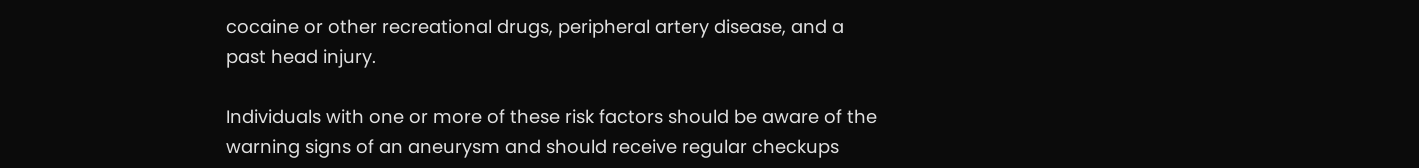cocaine or other recreational drugs, peripheral artery disease, and a past head injury.

Individuals with one or more of these risk factors should be aware of the warning signs of an aneurysm and should receive regular checkups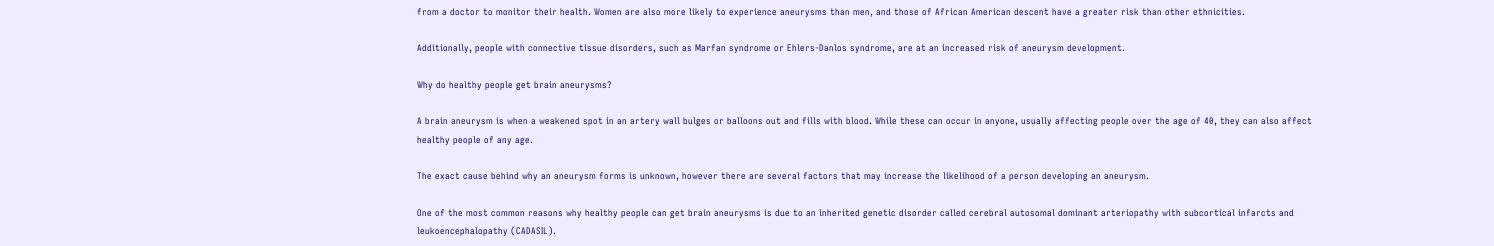from a doctor to monitor their health. Women are also more likely to experience aneurysms than men, and those of African American descent have a greater risk than other ethnicities.

Additionally, people with connective tissue disorders, such as Marfan syndrome or Ehlers-Danlos syndrome, are at an increased risk of aneurysm development.

Why do healthy people get brain aneurysms?

A brain aneurysm is when a weakened spot in an artery wall bulges or balloons out and fills with blood. While these can occur in anyone, usually affecting people over the age of 40, they can also affect healthy people of any age.

The exact cause behind why an aneurysm forms is unknown, however there are several factors that may increase the likelihood of a person developing an aneurysm.

One of the most common reasons why healthy people can get brain aneurysms is due to an inherited genetic disorder called cerebral autosomal dominant arteriopathy with subcortical infarcts and leukoencephalopathy (CADASIL).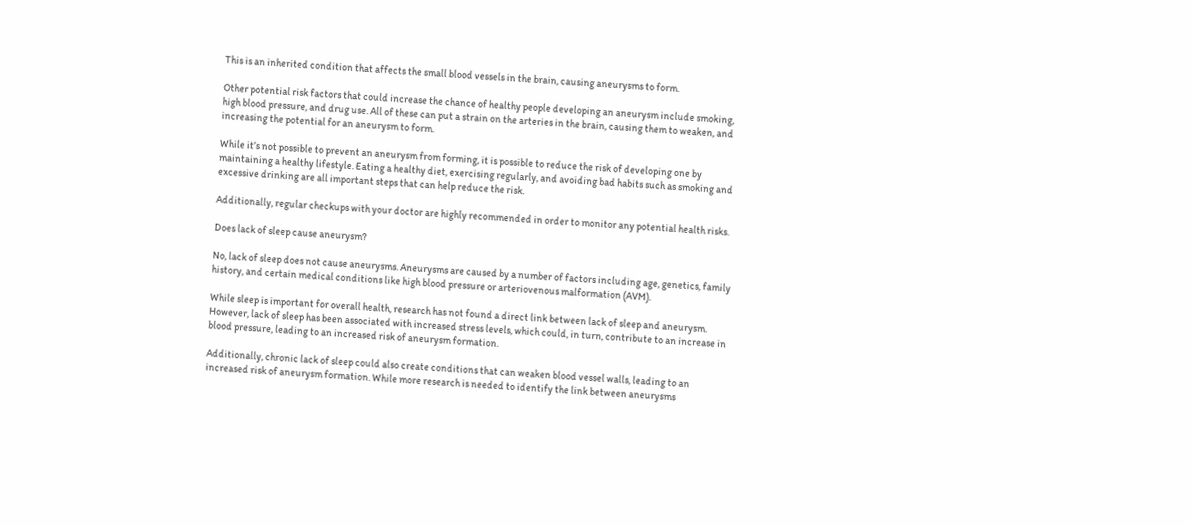This is an inherited condition that affects the small blood vessels in the brain, causing aneurysms to form.

Other potential risk factors that could increase the chance of healthy people developing an aneurysm include smoking, high blood pressure, and drug use. All of these can put a strain on the arteries in the brain, causing them to weaken, and increasing the potential for an aneurysm to form.

While it’s not possible to prevent an aneurysm from forming, it is possible to reduce the risk of developing one by maintaining a healthy lifestyle. Eating a healthy diet, exercising regularly, and avoiding bad habits such as smoking and excessive drinking are all important steps that can help reduce the risk.

Additionally, regular checkups with your doctor are highly recommended in order to monitor any potential health risks.

Does lack of sleep cause aneurysm?

No, lack of sleep does not cause aneurysms. Aneurysms are caused by a number of factors including age, genetics, family history, and certain medical conditions like high blood pressure or arteriovenous malformation (AVM).

While sleep is important for overall health, research has not found a direct link between lack of sleep and aneurysm. However, lack of sleep has been associated with increased stress levels, which could, in turn, contribute to an increase in blood pressure, leading to an increased risk of aneurysm formation.

Additionally, chronic lack of sleep could also create conditions that can weaken blood vessel walls, leading to an increased risk of aneurysm formation. While more research is needed to identify the link between aneurysms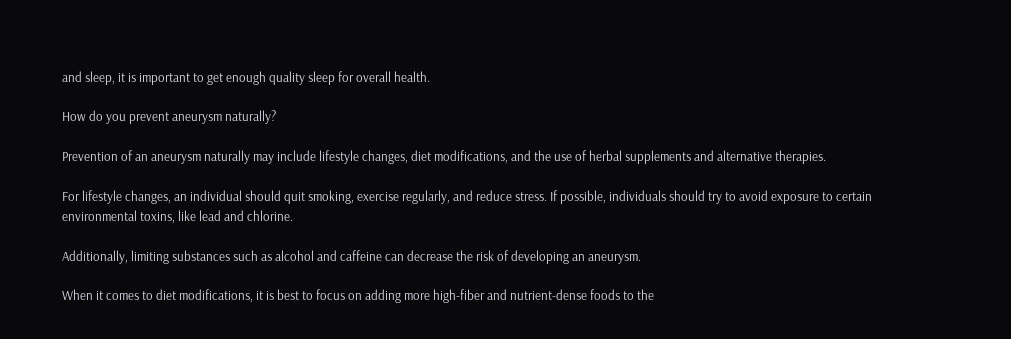and sleep, it is important to get enough quality sleep for overall health.

How do you prevent aneurysm naturally?

Prevention of an aneurysm naturally may include lifestyle changes, diet modifications, and the use of herbal supplements and alternative therapies.

For lifestyle changes, an individual should quit smoking, exercise regularly, and reduce stress. If possible, individuals should try to avoid exposure to certain environmental toxins, like lead and chlorine.

Additionally, limiting substances such as alcohol and caffeine can decrease the risk of developing an aneurysm.

When it comes to diet modifications, it is best to focus on adding more high-fiber and nutrient-dense foods to the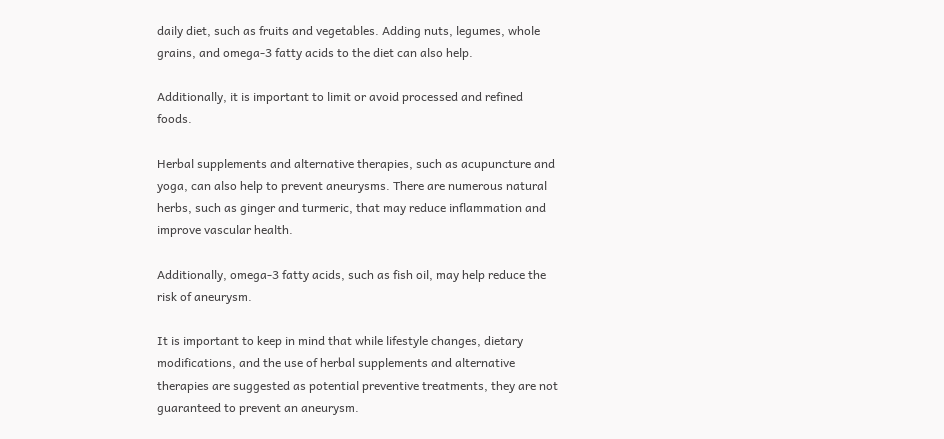daily diet, such as fruits and vegetables. Adding nuts, legumes, whole grains, and omega-3 fatty acids to the diet can also help.

Additionally, it is important to limit or avoid processed and refined foods.

Herbal supplements and alternative therapies, such as acupuncture and yoga, can also help to prevent aneurysms. There are numerous natural herbs, such as ginger and turmeric, that may reduce inflammation and improve vascular health.

Additionally, omega-3 fatty acids, such as fish oil, may help reduce the risk of aneurysm.

It is important to keep in mind that while lifestyle changes, dietary modifications, and the use of herbal supplements and alternative therapies are suggested as potential preventive treatments, they are not guaranteed to prevent an aneurysm.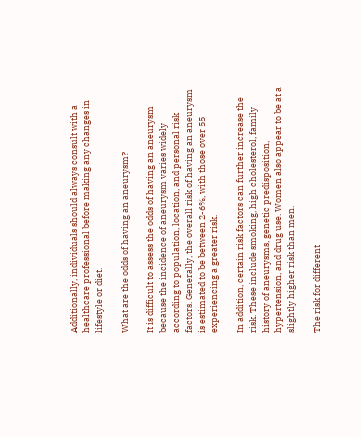Additionally, individuals should always consult with a healthcare professional before making any changes in lifestyle or diet.

What are the odds of having an aneurysm?

It is difficult to assess the odds of having an aneurysm because the incidence of aneurysm varies widely according to population, location, and personal risk factors. Generally, the overall risk of having an aneurysm is estimated to be between 2-6%, with those over 55 experiencing a greater risk.

In addition, certain risk factors can further increase the risk. These include smoking, high cholesterol, family history of aneurysms, genetic predisposition, hypertension, and drug use. Women also appear to be at a slightly higher risk than men.

The risk for different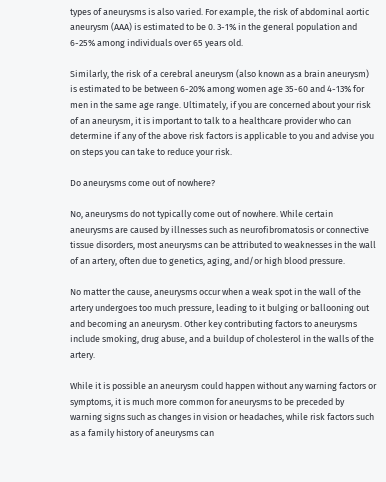types of aneurysms is also varied. For example, the risk of abdominal aortic aneurysm (AAA) is estimated to be 0. 3-1% in the general population and 6-25% among individuals over 65 years old.

Similarly, the risk of a cerebral aneurysm (also known as a brain aneurysm) is estimated to be between 6-20% among women age 35-60 and 4-13% for men in the same age range. Ultimately, if you are concerned about your risk of an aneurysm, it is important to talk to a healthcare provider who can determine if any of the above risk factors is applicable to you and advise you on steps you can take to reduce your risk.

Do aneurysms come out of nowhere?

No, aneurysms do not typically come out of nowhere. While certain aneurysms are caused by illnesses such as neurofibromatosis or connective tissue disorders, most aneurysms can be attributed to weaknesses in the wall of an artery, often due to genetics, aging, and/or high blood pressure.

No matter the cause, aneurysms occur when a weak spot in the wall of the artery undergoes too much pressure, leading to it bulging or ballooning out and becoming an aneurysm. Other key contributing factors to aneurysms include smoking, drug abuse, and a buildup of cholesterol in the walls of the artery.

While it is possible an aneurysm could happen without any warning factors or symptoms, it is much more common for aneurysms to be preceded by warning signs such as changes in vision or headaches, while risk factors such as a family history of aneurysms can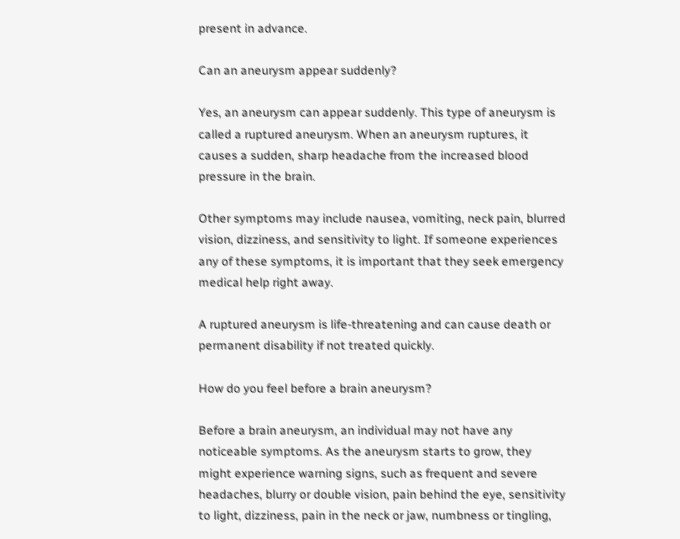present in advance.

Can an aneurysm appear suddenly?

Yes, an aneurysm can appear suddenly. This type of aneurysm is called a ruptured aneurysm. When an aneurysm ruptures, it causes a sudden, sharp headache from the increased blood pressure in the brain.

Other symptoms may include nausea, vomiting, neck pain, blurred vision, dizziness, and sensitivity to light. If someone experiences any of these symptoms, it is important that they seek emergency medical help right away.

A ruptured aneurysm is life-threatening and can cause death or permanent disability if not treated quickly.

How do you feel before a brain aneurysm?

Before a brain aneurysm, an individual may not have any noticeable symptoms. As the aneurysm starts to grow, they might experience warning signs, such as frequent and severe headaches, blurry or double vision, pain behind the eye, sensitivity to light, dizziness, pain in the neck or jaw, numbness or tingling,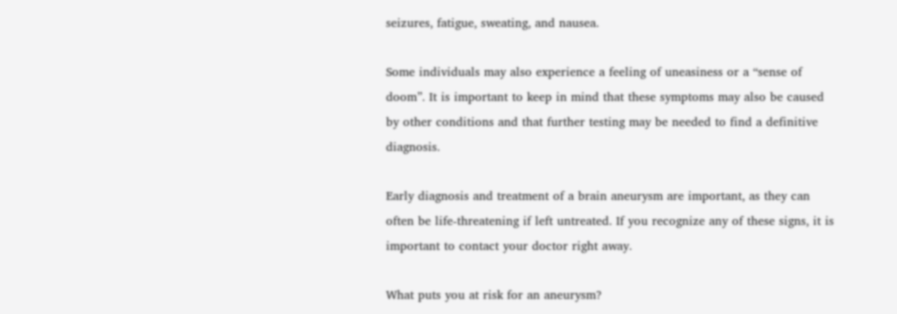seizures, fatigue, sweating, and nausea.

Some individuals may also experience a feeling of uneasiness or a “sense of doom”. It is important to keep in mind that these symptoms may also be caused by other conditions and that further testing may be needed to find a definitive diagnosis.

Early diagnosis and treatment of a brain aneurysm are important, as they can often be life-threatening if left untreated. If you recognize any of these signs, it is important to contact your doctor right away.

What puts you at risk for an aneurysm?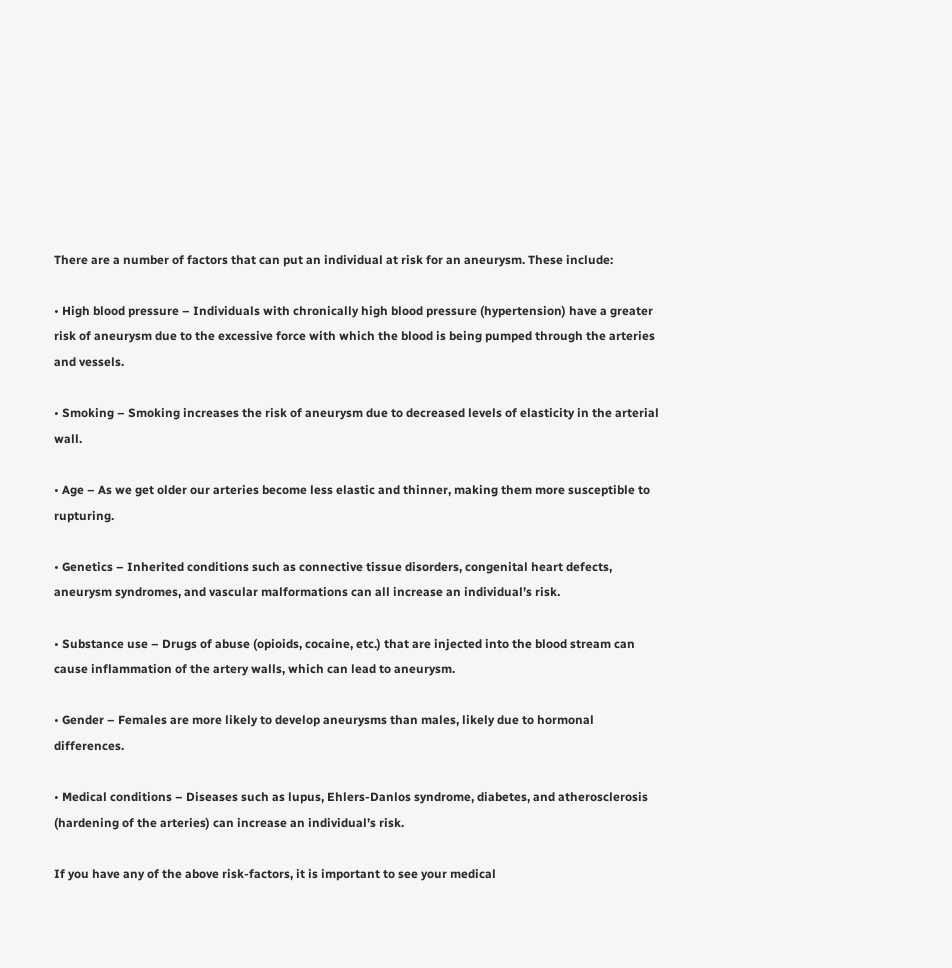There are a number of factors that can put an individual at risk for an aneurysm. These include:

• High blood pressure – Individuals with chronically high blood pressure (hypertension) have a greater risk of aneurysm due to the excessive force with which the blood is being pumped through the arteries and vessels.

• Smoking – Smoking increases the risk of aneurysm due to decreased levels of elasticity in the arterial wall.

• Age – As we get older our arteries become less elastic and thinner, making them more susceptible to rupturing.

• Genetics – Inherited conditions such as connective tissue disorders, congenital heart defects, aneurysm syndromes, and vascular malformations can all increase an individual’s risk.

• Substance use – Drugs of abuse (opioids, cocaine, etc.) that are injected into the blood stream can cause inflammation of the artery walls, which can lead to aneurysm.

• Gender – Females are more likely to develop aneurysms than males, likely due to hormonal differences.

• Medical conditions – Diseases such as lupus, Ehlers-Danlos syndrome, diabetes, and atherosclerosis (hardening of the arteries) can increase an individual’s risk.

If you have any of the above risk-factors, it is important to see your medical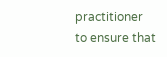practitioner to ensure that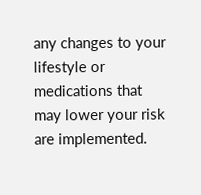any changes to your lifestyle or medications that may lower your risk are implemented.